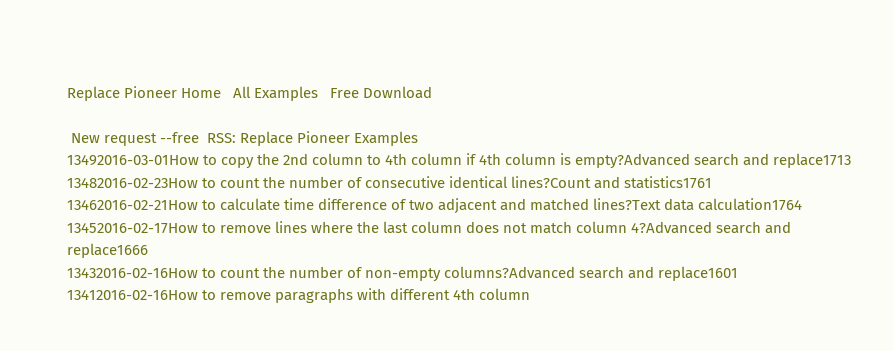Replace Pioneer Home   All Examples   Free Download

 New request --free  RSS: Replace Pioneer Examples
13492016-03-01How to copy the 2nd column to 4th column if 4th column is empty?Advanced search and replace1713
13482016-02-23How to count the number of consecutive identical lines?Count and statistics1761
13462016-02-21How to calculate time difference of two adjacent and matched lines?Text data calculation1764
13452016-02-17How to remove lines where the last column does not match column 4?Advanced search and replace1666
13432016-02-16How to count the number of non-empty columns?Advanced search and replace1601
13412016-02-16How to remove paragraphs with different 4th column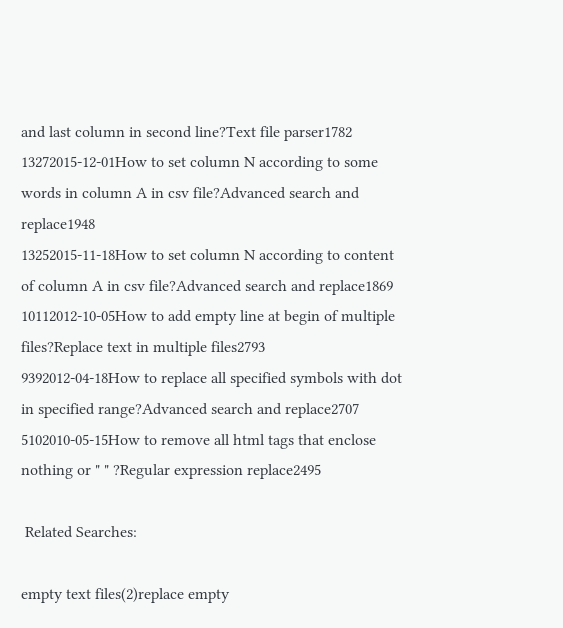and last column in second line?Text file parser1782
13272015-12-01How to set column N according to some words in column A in csv file?Advanced search and replace1948
13252015-11-18How to set column N according to content of column A in csv file?Advanced search and replace1869
10112012-10-05How to add empty line at begin of multiple files?Replace text in multiple files2793
9392012-04-18How to replace all specified symbols with dot in specified range?Advanced search and replace2707
5102010-05-15How to remove all html tags that enclose nothing or " " ?Regular expression replace2495

 Related Searches:

empty text files(2)replace empty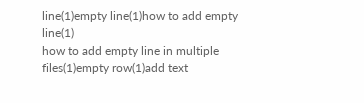line(1)empty line(1)how to add empty line(1)
how to add empty line in multiple files(1)empty row(1)add text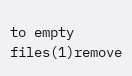to empty files(1)remove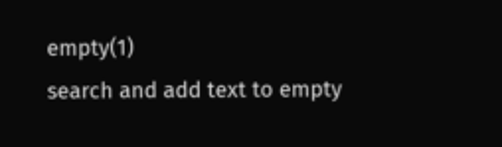empty(1)
search and add text to empty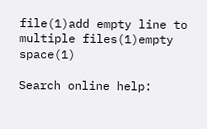file(1)add empty line to multiple files(1)empty space(1)

Search online help: